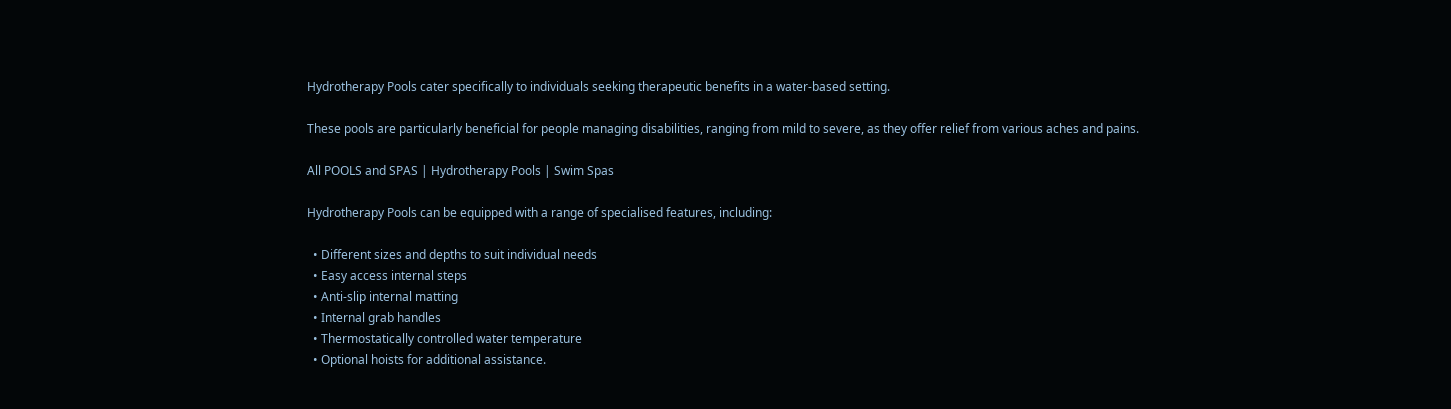Hydrotherapy Pools cater specifically to individuals seeking therapeutic benefits in a water-based setting.

These pools are particularly beneficial for people managing disabilities, ranging from mild to severe, as they offer relief from various aches and pains.

All POOLS and SPAS | Hydrotherapy Pools | Swim Spas

Hydrotherapy Pools can be equipped with a range of specialised features, including:

  • Different sizes and depths to suit individual needs
  • Easy access internal steps
  • Anti-slip internal matting
  • Internal grab handles
  • Thermostatically controlled water temperature
  • Optional hoists for additional assistance.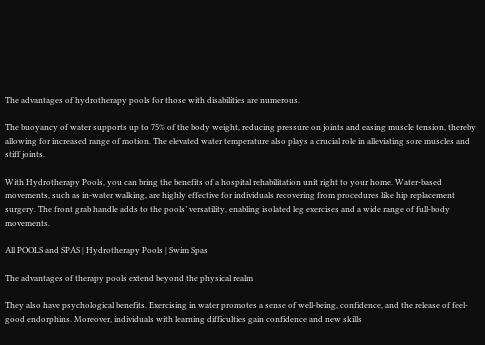The advantages of hydrotherapy pools for those with disabilities are numerous.

The buoyancy of water supports up to 75% of the body weight, reducing pressure on joints and easing muscle tension, thereby allowing for increased range of motion. The elevated water temperature also plays a crucial role in alleviating sore muscles and stiff joints.

With Hydrotherapy Pools, you can bring the benefits of a hospital rehabilitation unit right to your home. Water-based movements, such as in-water walking, are highly effective for individuals recovering from procedures like hip replacement surgery. The front grab handle adds to the pools’ versatility, enabling isolated leg exercises and a wide range of full-body movements.

All POOLS and SPAS | Hydrotherapy Pools | Swim Spas

The advantages of therapy pools extend beyond the physical realm

They also have psychological benefits. Exercising in water promotes a sense of well-being, confidence, and the release of feel-good endorphins. Moreover, individuals with learning difficulties gain confidence and new skills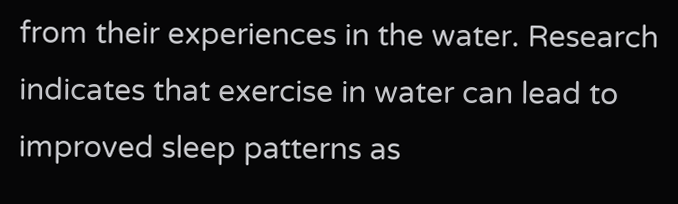from their experiences in the water. Research indicates that exercise in water can lead to improved sleep patterns as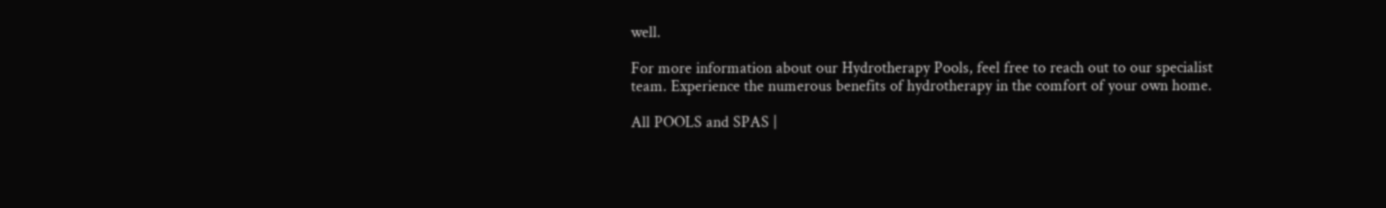well.

For more information about our Hydrotherapy Pools, feel free to reach out to our specialist team. Experience the numerous benefits of hydrotherapy in the comfort of your own home.

All POOLS and SPAS |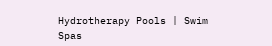Hydrotherapy Pools | Swim Spas